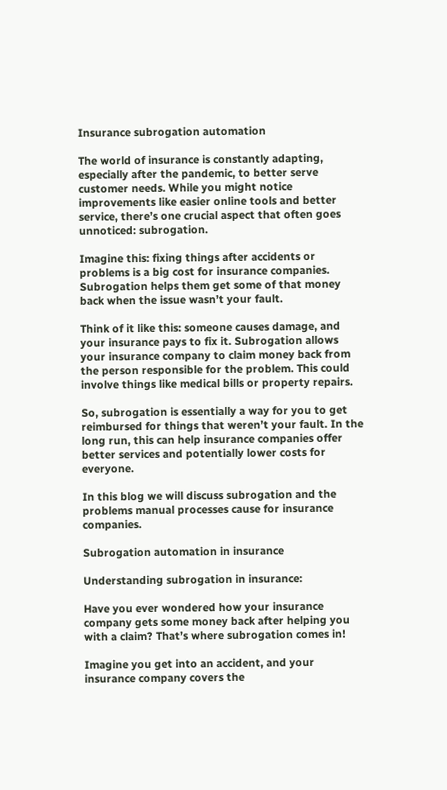Insurance subrogation automation

The world of insurance is constantly adapting, especially after the pandemic, to better serve customer needs. While you might notice improvements like easier online tools and better service, there’s one crucial aspect that often goes unnoticed: subrogation.

Imagine this: fixing things after accidents or problems is a big cost for insurance companies. Subrogation helps them get some of that money back when the issue wasn’t your fault.

Think of it like this: someone causes damage, and your insurance pays to fix it. Subrogation allows your insurance company to claim money back from the person responsible for the problem. This could involve things like medical bills or property repairs.

So, subrogation is essentially a way for you to get reimbursed for things that weren’t your fault. In the long run, this can help insurance companies offer better services and potentially lower costs for everyone.

In this blog we will discuss subrogation and the problems manual processes cause for insurance companies.

Subrogation automation in insurance

Understanding subrogation in insurance:

Have you ever wondered how your insurance company gets some money back after helping you with a claim? That’s where subrogation comes in!

Imagine you get into an accident, and your insurance company covers the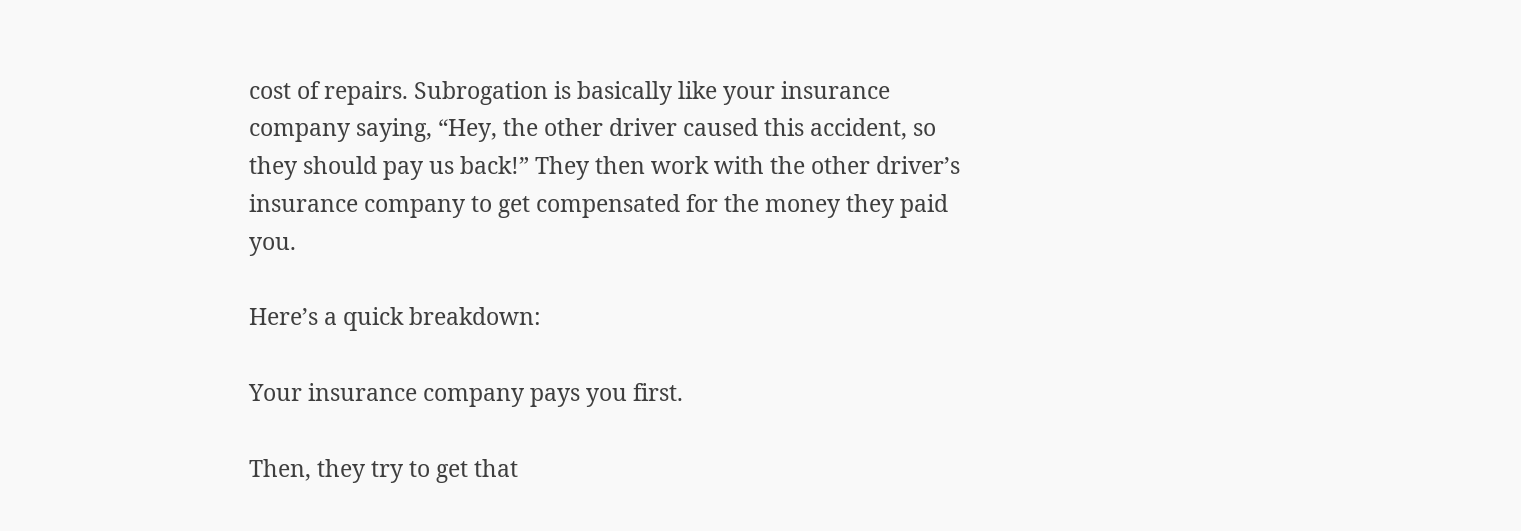cost of repairs. Subrogation is basically like your insurance company saying, “Hey, the other driver caused this accident, so they should pay us back!” They then work with the other driver’s insurance company to get compensated for the money they paid you.

Here’s a quick breakdown:

Your insurance company pays you first.

Then, they try to get that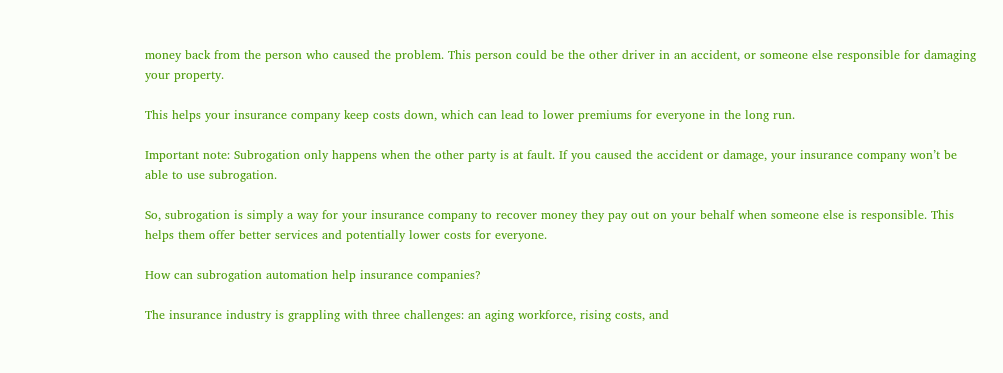money back from the person who caused the problem. This person could be the other driver in an accident, or someone else responsible for damaging your property.

This helps your insurance company keep costs down, which can lead to lower premiums for everyone in the long run.

Important note: Subrogation only happens when the other party is at fault. If you caused the accident or damage, your insurance company won’t be able to use subrogation.

So, subrogation is simply a way for your insurance company to recover money they pay out on your behalf when someone else is responsible. This helps them offer better services and potentially lower costs for everyone.

How can subrogation automation help insurance companies?

The insurance industry is grappling with three challenges: an aging workforce, rising costs, and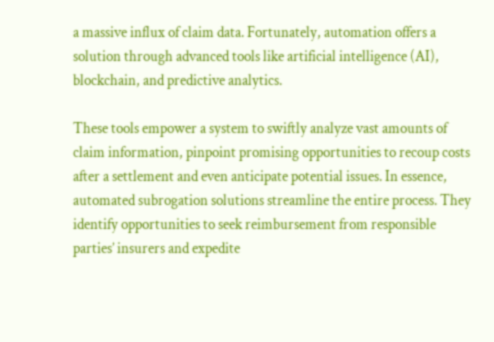a massive influx of claim data. Fortunately, automation offers a solution through advanced tools like artificial intelligence (AI), blockchain, and predictive analytics.

These tools empower a system to swiftly analyze vast amounts of claim information, pinpoint promising opportunities to recoup costs after a settlement and even anticipate potential issues. In essence, automated subrogation solutions streamline the entire process. They identify opportunities to seek reimbursement from responsible parties’ insurers and expedite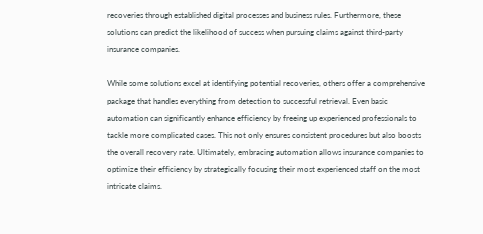recoveries through established digital processes and business rules. Furthermore, these solutions can predict the likelihood of success when pursuing claims against third-party insurance companies.

While some solutions excel at identifying potential recoveries, others offer a comprehensive package that handles everything from detection to successful retrieval. Even basic automation can significantly enhance efficiency by freeing up experienced professionals to tackle more complicated cases. This not only ensures consistent procedures but also boosts the overall recovery rate. Ultimately, embracing automation allows insurance companies to optimize their efficiency by strategically focusing their most experienced staff on the most intricate claims.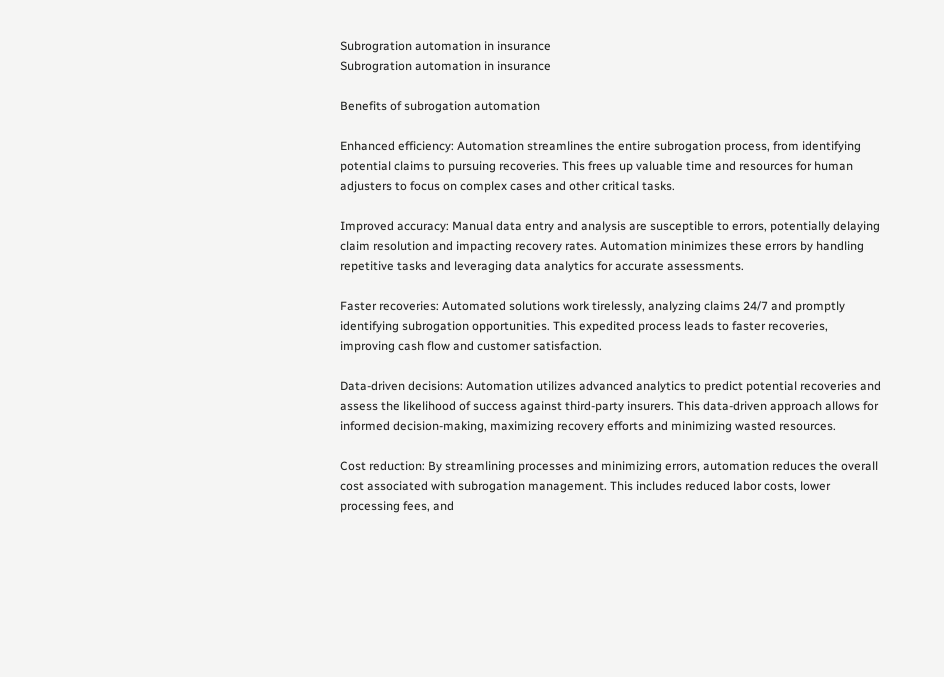Subrogration automation in insurance
Subrogration automation in insurance

Benefits of subrogation automation

Enhanced efficiency: Automation streamlines the entire subrogation process, from identifying potential claims to pursuing recoveries. This frees up valuable time and resources for human adjusters to focus on complex cases and other critical tasks.

Improved accuracy: Manual data entry and analysis are susceptible to errors, potentially delaying claim resolution and impacting recovery rates. Automation minimizes these errors by handling repetitive tasks and leveraging data analytics for accurate assessments.

Faster recoveries: Automated solutions work tirelessly, analyzing claims 24/7 and promptly identifying subrogation opportunities. This expedited process leads to faster recoveries, improving cash flow and customer satisfaction.

Data-driven decisions: Automation utilizes advanced analytics to predict potential recoveries and assess the likelihood of success against third-party insurers. This data-driven approach allows for informed decision-making, maximizing recovery efforts and minimizing wasted resources.

Cost reduction: By streamlining processes and minimizing errors, automation reduces the overall cost associated with subrogation management. This includes reduced labor costs, lower processing fees, and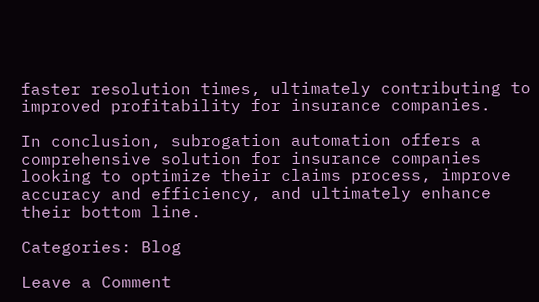faster resolution times, ultimately contributing to improved profitability for insurance companies.

In conclusion, subrogation automation offers a comprehensive solution for insurance companies looking to optimize their claims process, improve accuracy and efficiency, and ultimately enhance their bottom line.

Categories: Blog

Leave a Comment